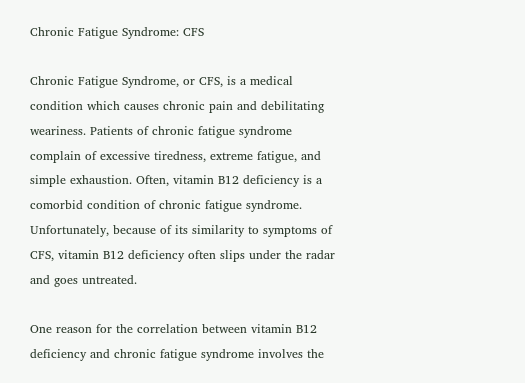Chronic Fatigue Syndrome: CFS

Chronic Fatigue Syndrome, or CFS, is a medical condition which causes chronic pain and debilitating weariness. Patients of chronic fatigue syndrome complain of excessive tiredness, extreme fatigue, and simple exhaustion. Often, vitamin B12 deficiency is a comorbid condition of chronic fatigue syndrome. Unfortunately, because of its similarity to symptoms of CFS, vitamin B12 deficiency often slips under the radar and goes untreated.

One reason for the correlation between vitamin B12 deficiency and chronic fatigue syndrome involves the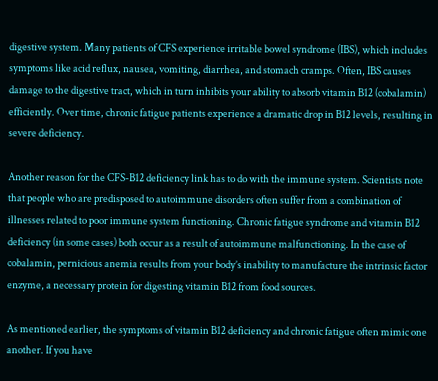digestive system. Many patients of CFS experience irritable bowel syndrome (IBS), which includes symptoms like acid reflux, nausea, vomiting, diarrhea, and stomach cramps. Often, IBS causes damage to the digestive tract, which in turn inhibits your ability to absorb vitamin B12 (cobalamin) efficiently. Over time, chronic fatigue patients experience a dramatic drop in B12 levels, resulting in severe deficiency.

Another reason for the CFS-B12 deficiency link has to do with the immune system. Scientists note that people who are predisposed to autoimmune disorders often suffer from a combination of illnesses related to poor immune system functioning. Chronic fatigue syndrome and vitamin B12 deficiency (in some cases) both occur as a result of autoimmune malfunctioning. In the case of cobalamin, pernicious anemia results from your body’s inability to manufacture the intrinsic factor enzyme, a necessary protein for digesting vitamin B12 from food sources.

As mentioned earlier, the symptoms of vitamin B12 deficiency and chronic fatigue often mimic one another. If you have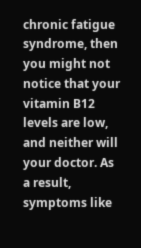chronic fatigue syndrome, then you might not notice that your vitamin B12 levels are low, and neither will your doctor. As a result, symptoms like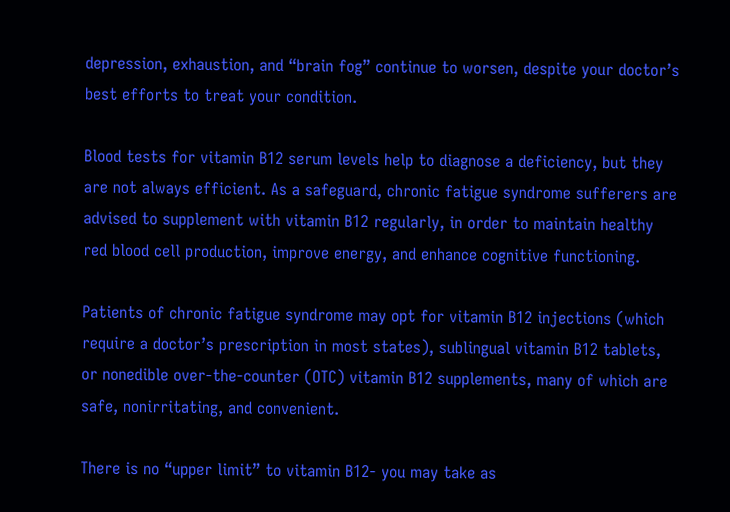depression, exhaustion, and “brain fog” continue to worsen, despite your doctor’s best efforts to treat your condition.

Blood tests for vitamin B12 serum levels help to diagnose a deficiency, but they are not always efficient. As a safeguard, chronic fatigue syndrome sufferers are advised to supplement with vitamin B12 regularly, in order to maintain healthy red blood cell production, improve energy, and enhance cognitive functioning.

Patients of chronic fatigue syndrome may opt for vitamin B12 injections (which require a doctor’s prescription in most states), sublingual vitamin B12 tablets, or nonedible over-the-counter (OTC) vitamin B12 supplements, many of which are safe, nonirritating, and convenient.

There is no “upper limit” to vitamin B12- you may take as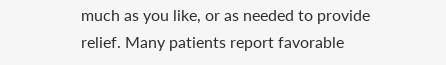much as you like, or as needed to provide relief. Many patients report favorable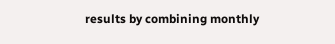results by combining monthly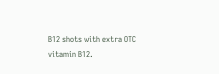B12 shots with extra OTC vitamin B12.